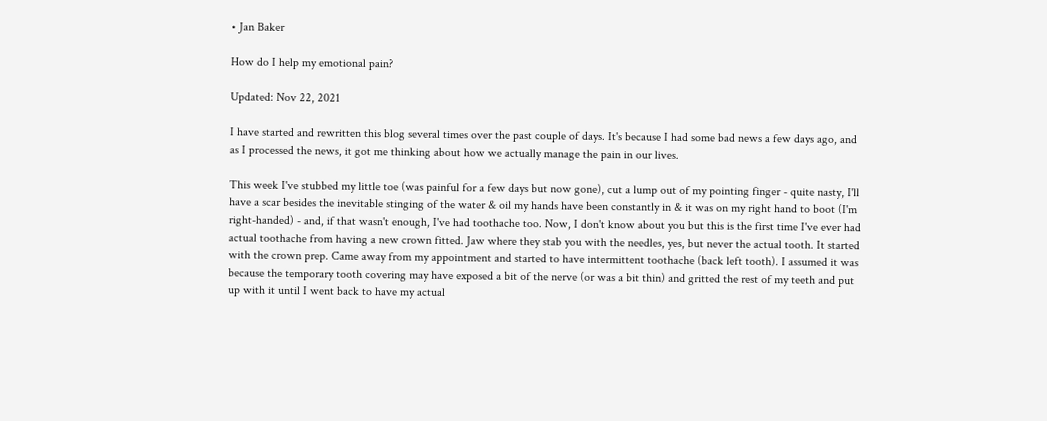• Jan Baker

How do I help my emotional pain?

Updated: Nov 22, 2021

I have started and rewritten this blog several times over the past couple of days. It's because I had some bad news a few days ago, and as I processed the news, it got me thinking about how we actually manage the pain in our lives.

This week I've stubbed my little toe (was painful for a few days but now gone), cut a lump out of my pointing finger - quite nasty, I'll have a scar besides the inevitable stinging of the water & oil my hands have been constantly in & it was on my right hand to boot (I'm right-handed) - and, if that wasn't enough, I've had toothache too. Now, I don't know about you but this is the first time I've ever had actual toothache from having a new crown fitted. Jaw where they stab you with the needles, yes, but never the actual tooth. It started with the crown prep. Came away from my appointment and started to have intermittent toothache (back left tooth). I assumed it was because the temporary tooth covering may have exposed a bit of the nerve (or was a bit thin) and gritted the rest of my teeth and put up with it until I went back to have my actual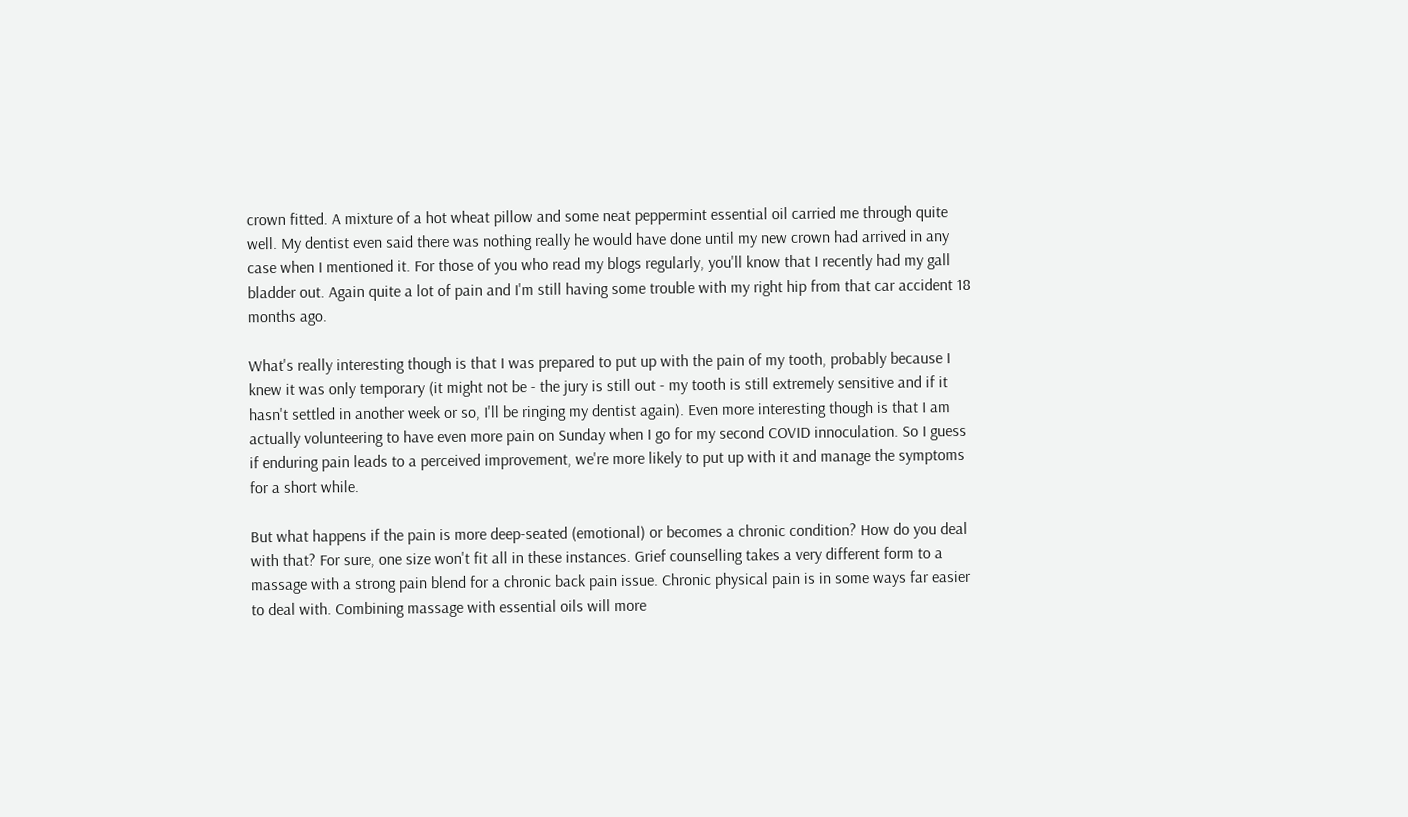crown fitted. A mixture of a hot wheat pillow and some neat peppermint essential oil carried me through quite well. My dentist even said there was nothing really he would have done until my new crown had arrived in any case when I mentioned it. For those of you who read my blogs regularly, you'll know that I recently had my gall bladder out. Again quite a lot of pain and I'm still having some trouble with my right hip from that car accident 18 months ago.

What's really interesting though is that I was prepared to put up with the pain of my tooth, probably because I knew it was only temporary (it might not be - the jury is still out - my tooth is still extremely sensitive and if it hasn't settled in another week or so, I'll be ringing my dentist again). Even more interesting though is that I am actually volunteering to have even more pain on Sunday when I go for my second COVID innoculation. So I guess if enduring pain leads to a perceived improvement, we're more likely to put up with it and manage the symptoms for a short while.

But what happens if the pain is more deep-seated (emotional) or becomes a chronic condition? How do you deal with that? For sure, one size won't fit all in these instances. Grief counselling takes a very different form to a massage with a strong pain blend for a chronic back pain issue. Chronic physical pain is in some ways far easier to deal with. Combining massage with essential oils will more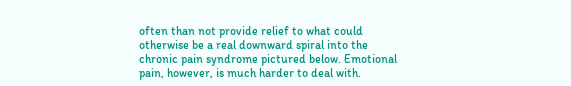often than not provide relief to what could otherwise be a real downward spiral into the chronic pain syndrome pictured below. Emotional pain, however, is much harder to deal with.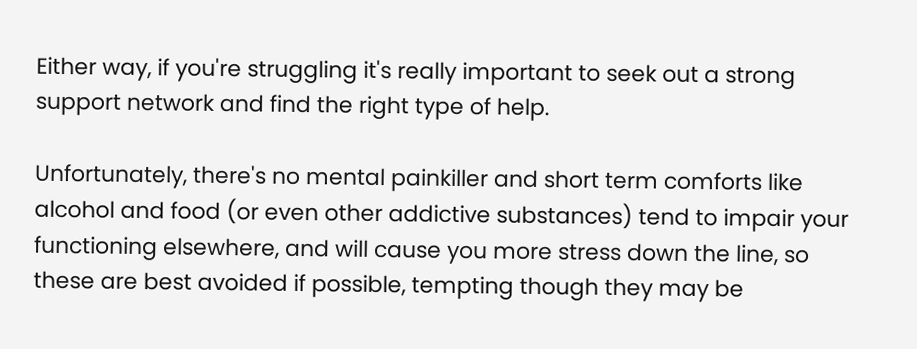Either way, if you're struggling it's really important to seek out a strong support network and find the right type of help.

Unfortunately, there's no mental painkiller and short term comforts like alcohol and food (or even other addictive substances) tend to impair your functioning elsewhere, and will cause you more stress down the line, so these are best avoided if possible, tempting though they may be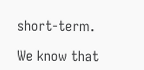short-term.

We know that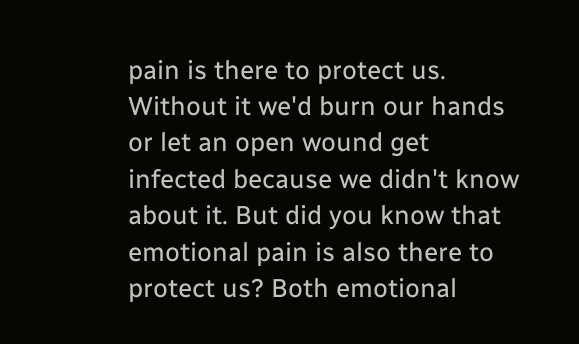pain is there to protect us. Without it we'd burn our hands or let an open wound get infected because we didn't know about it. But did you know that emotional pain is also there to protect us? Both emotional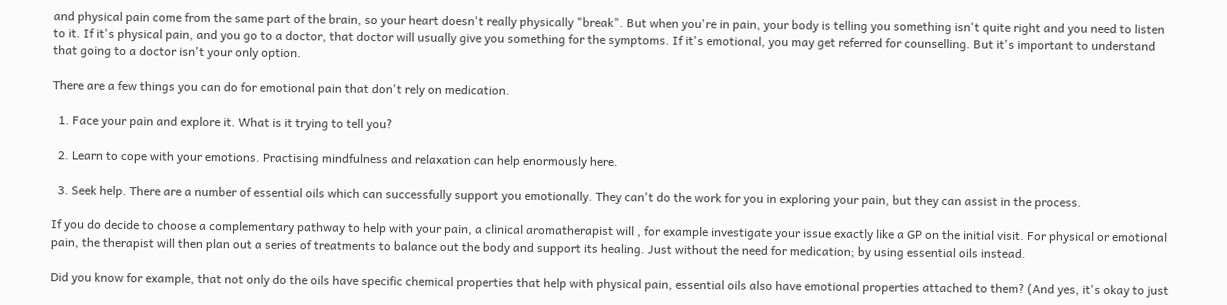and physical pain come from the same part of the brain, so your heart doesn't really physically "break". But when you're in pain, your body is telling you something isn't quite right and you need to listen to it. If it's physical pain, and you go to a doctor, that doctor will usually give you something for the symptoms. If it's emotional, you may get referred for counselling. But it's important to understand that going to a doctor isn't your only option.

There are a few things you can do for emotional pain that don't rely on medication.

  1. Face your pain and explore it. What is it trying to tell you?

  2. Learn to cope with your emotions. Practising mindfulness and relaxation can help enormously here.

  3. Seek help. There are a number of essential oils which can successfully support you emotionally. They can't do the work for you in exploring your pain, but they can assist in the process.

If you do decide to choose a complementary pathway to help with your pain, a clinical aromatherapist will , for example investigate your issue exactly like a GP on the initial visit. For physical or emotional pain, the therapist will then plan out a series of treatments to balance out the body and support its healing. Just without the need for medication; by using essential oils instead.

Did you know for example, that not only do the oils have specific chemical properties that help with physical pain, essential oils also have emotional properties attached to them? (And yes, it's okay to just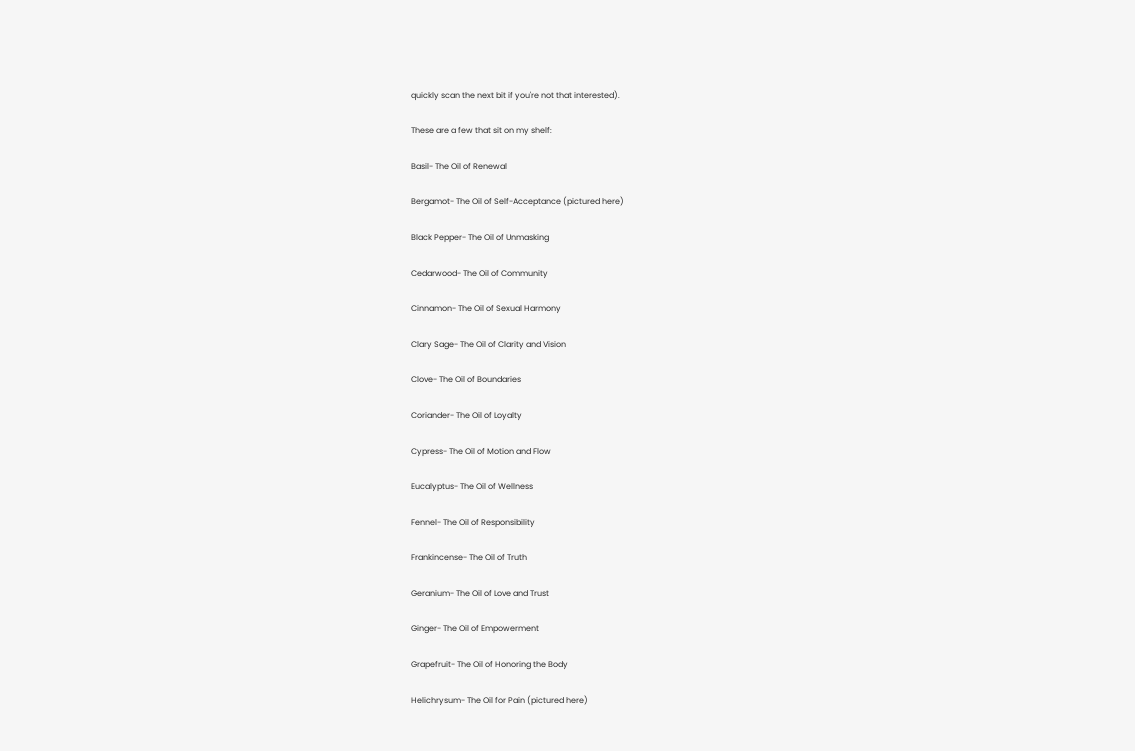quickly scan the next bit if you're not that interested).

These are a few that sit on my shelf:

Basil- The Oil of Renewal

Bergamot- The Oil of Self-Acceptance (pictured here)

Black Pepper- The Oil of Unmasking

Cedarwood- The Oil of Community

Cinnamon- The Oil of Sexual Harmony

Clary Sage- The Oil of Clarity and Vision

Clove- The Oil of Boundaries

Coriander- The Oil of Loyalty

Cypress- The Oil of Motion and Flow

Eucalyptus- The Oil of Wellness

Fennel- The Oil of Responsibility

Frankincense- The Oil of Truth

Geranium- The Oil of Love and Trust

Ginger- The Oil of Empowerment

Grapefruit- The Oil of Honoring the Body

Helichrysum- The Oil for Pain (pictured here)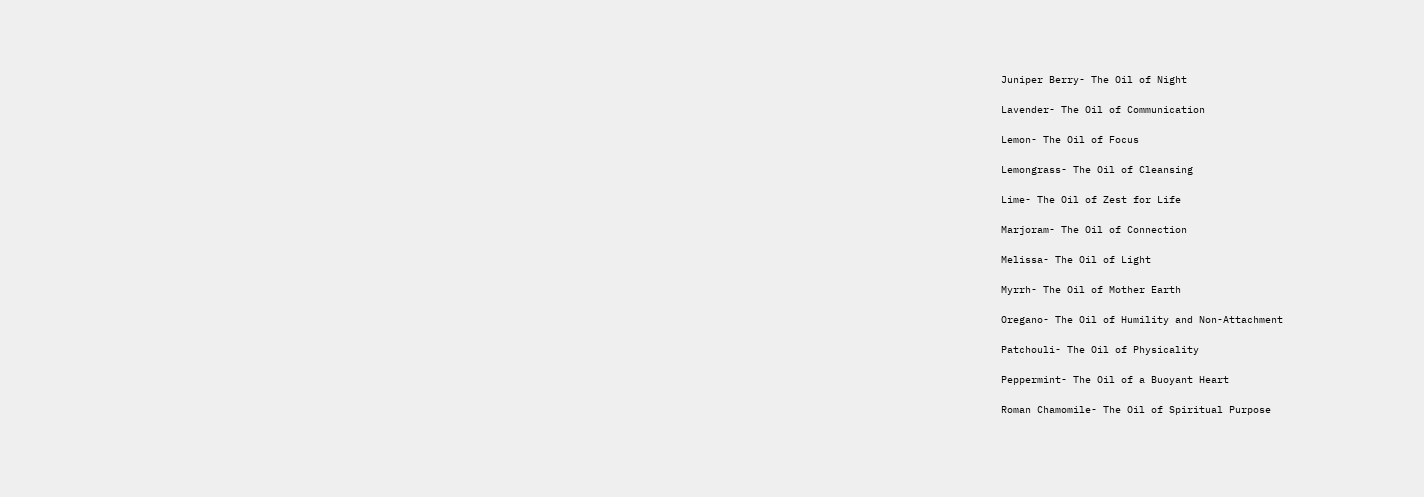Juniper Berry- The Oil of Night

Lavender- The Oil of Communication

Lemon- The Oil of Focus

Lemongrass- The Oil of Cleansing

Lime- The Oil of Zest for Life

Marjoram- The Oil of Connection

Melissa- The Oil of Light

Myrrh- The Oil of Mother Earth

Oregano- The Oil of Humility and Non-Attachment

Patchouli- The Oil of Physicality

Peppermint- The Oil of a Buoyant Heart

Roman Chamomile- The Oil of Spiritual Purpose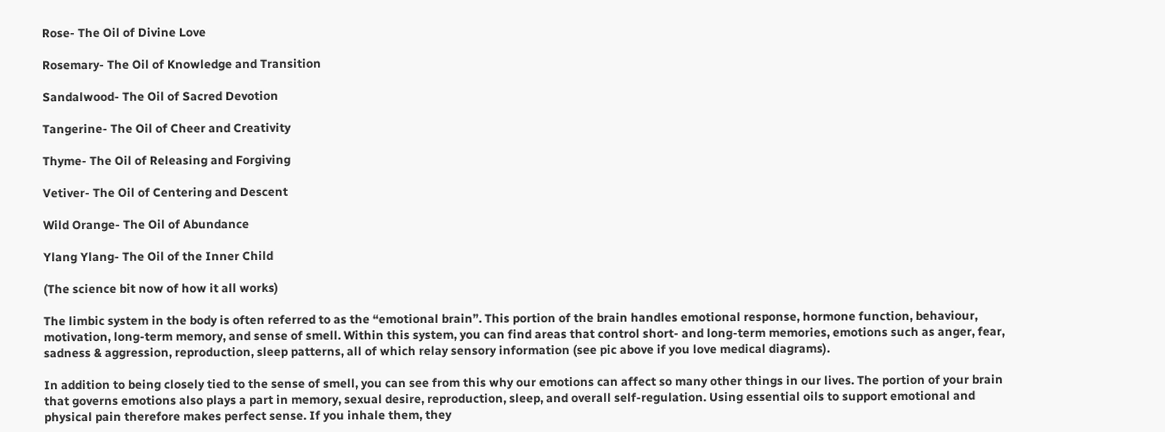Rose- The Oil of Divine Love

Rosemary- The Oil of Knowledge and Transition

Sandalwood- The Oil of Sacred Devotion

Tangerine- The Oil of Cheer and Creativity

Thyme- The Oil of Releasing and Forgiving

Vetiver- The Oil of Centering and Descent

Wild Orange- The Oil of Abundance

Ylang Ylang- The Oil of the Inner Child

(The science bit now of how it all works)

The limbic system in the body is often referred to as the “emotional brain”. This portion of the brain handles emotional response, hormone function, behaviour, motivation, long-term memory, and sense of smell. Within this system, you can find areas that control short- and long-term memories, emotions such as anger, fear, sadness & aggression, reproduction, sleep patterns, all of which relay sensory information (see pic above if you love medical diagrams).

In addition to being closely tied to the sense of smell, you can see from this why our emotions can affect so many other things in our lives. The portion of your brain that governs emotions also plays a part in memory, sexual desire, reproduction, sleep, and overall self-regulation. Using essential oils to support emotional and physical pain therefore makes perfect sense. If you inhale them, they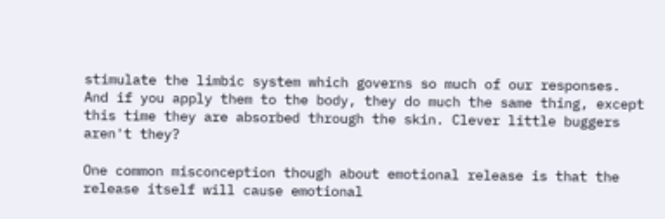stimulate the limbic system which governs so much of our responses. And if you apply them to the body, they do much the same thing, except this time they are absorbed through the skin. Clever little buggers aren't they?

One common misconception though about emotional release is that the release itself will cause emotional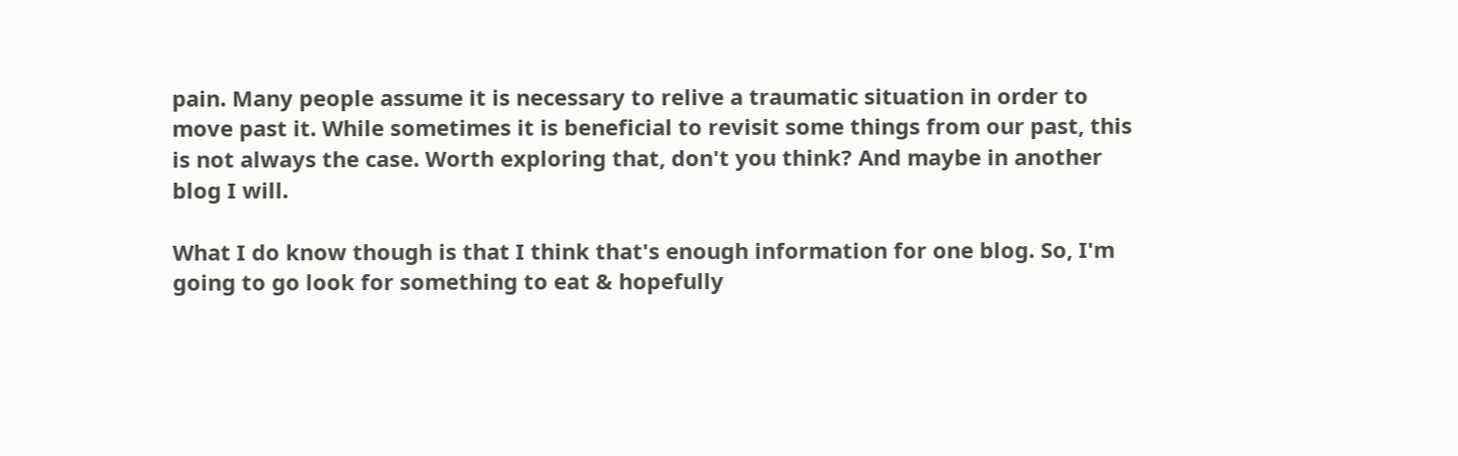pain. Many people assume it is necessary to relive a traumatic situation in order to move past it. While sometimes it is beneficial to revisit some things from our past, this is not always the case. Worth exploring that, don't you think? And maybe in another blog I will.

What I do know though is that I think that's enough information for one blog. So, I'm going to go look for something to eat & hopefully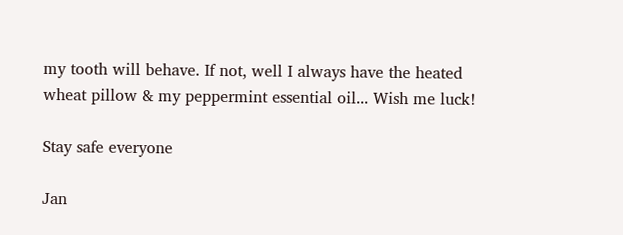my tooth will behave. If not, well I always have the heated wheat pillow & my peppermint essential oil... Wish me luck!

Stay safe everyone

Jan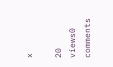x

20 views0 comments